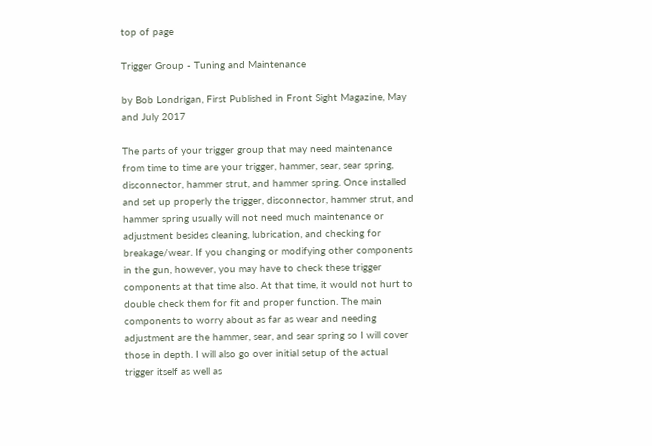top of page

Trigger Group - Tuning and Maintenance

by Bob Londrigan, First Published in Front Sight Magazine, May and July 2017

The parts of your trigger group that may need maintenance from time to time are your trigger, hammer, sear, sear spring, disconnector, hammer strut, and hammer spring. Once installed and set up properly the trigger, disconnector, hammer strut, and hammer spring usually will not need much maintenance or adjustment besides cleaning, lubrication, and checking for breakage/wear. If you changing or modifying other components in the gun, however, you may have to check these trigger components at that time also. At that time, it would not hurt to double check them for fit and proper function. The main components to worry about as far as wear and needing adjustment are the hammer, sear, and sear spring so I will cover those in depth. I will also go over initial setup of the actual trigger itself as well as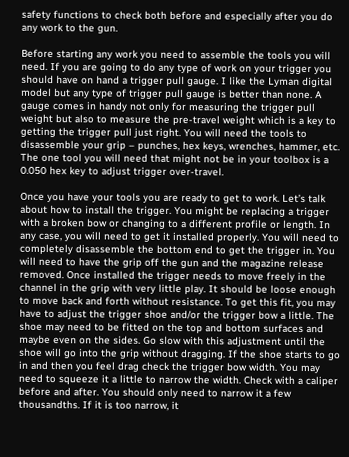safety functions to check both before and especially after you do any work to the gun.

Before starting any work you need to assemble the tools you will need. If you are going to do any type of work on your trigger you should have on hand a trigger pull gauge. I like the Lyman digital model but any type of trigger pull gauge is better than none. A gauge comes in handy not only for measuring the trigger pull weight but also to measure the pre-travel weight which is a key to getting the trigger pull just right. You will need the tools to disassemble your grip – punches, hex keys, wrenches, hammer, etc. The one tool you will need that might not be in your toolbox is a 0.050 hex key to adjust trigger over-travel.

Once you have your tools you are ready to get to work. Let’s talk about how to install the trigger. You might be replacing a trigger with a broken bow or changing to a different profile or length. In any case, you will need to get it installed properly. You will need to completely disassemble the bottom end to get the trigger in. You will need to have the grip off the gun and the magazine release removed. Once installed the trigger needs to move freely in the channel in the grip with very little play. It should be loose enough to move back and forth without resistance. To get this fit, you may have to adjust the trigger shoe and/or the trigger bow a little. The shoe may need to be fitted on the top and bottom surfaces and maybe even on the sides. Go slow with this adjustment until the shoe will go into the grip without dragging. If the shoe starts to go in and then you feel drag check the trigger bow width. You may need to squeeze it a little to narrow the width. Check with a caliper before and after. You should only need to narrow it a few thousandths. If it is too narrow, it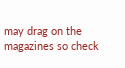may drag on the magazines so check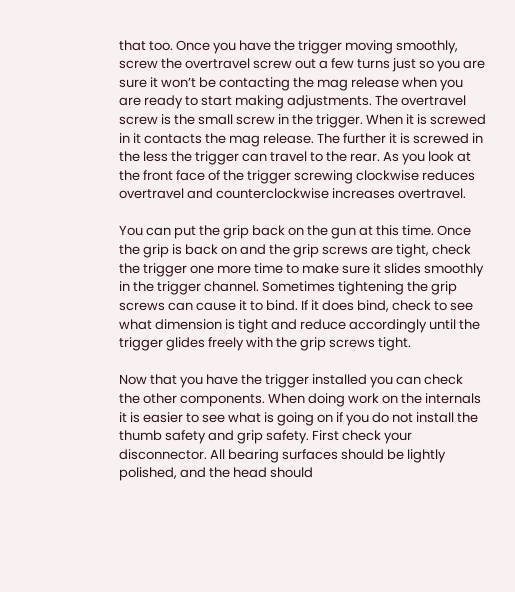that too. Once you have the trigger moving smoothly, screw the overtravel screw out a few turns just so you are sure it won’t be contacting the mag release when you are ready to start making adjustments. The overtravel screw is the small screw in the trigger. When it is screwed in it contacts the mag release. The further it is screwed in the less the trigger can travel to the rear. As you look at the front face of the trigger screwing clockwise reduces overtravel and counterclockwise increases overtravel.

You can put the grip back on the gun at this time. Once the grip is back on and the grip screws are tight, check the trigger one more time to make sure it slides smoothly in the trigger channel. Sometimes tightening the grip screws can cause it to bind. If it does bind, check to see what dimension is tight and reduce accordingly until the trigger glides freely with the grip screws tight.

Now that you have the trigger installed you can check the other components. When doing work on the internals it is easier to see what is going on if you do not install the thumb safety and grip safety. First check your disconnector. All bearing surfaces should be lightly polished, and the head should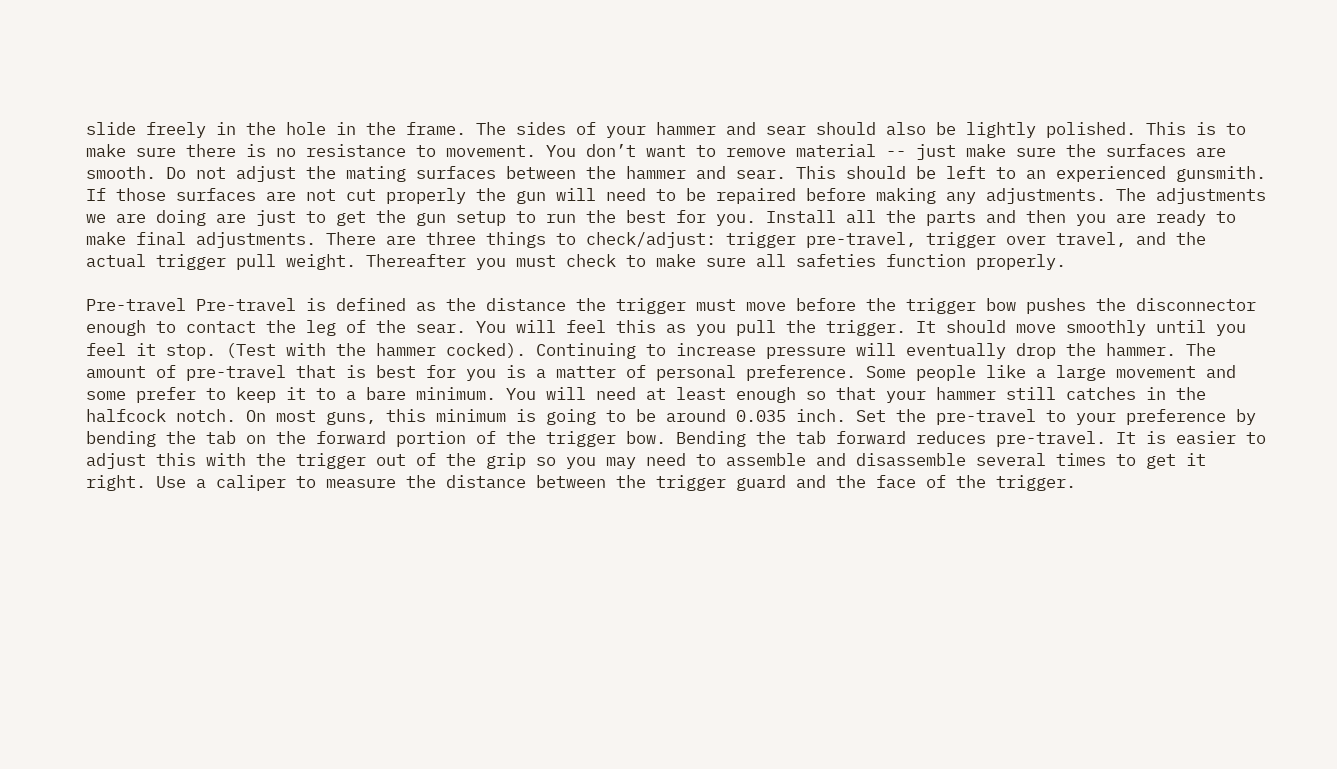slide freely in the hole in the frame. The sides of your hammer and sear should also be lightly polished. This is to make sure there is no resistance to movement. You don’t want to remove material -- just make sure the surfaces are smooth. Do not adjust the mating surfaces between the hammer and sear. This should be left to an experienced gunsmith. If those surfaces are not cut properly the gun will need to be repaired before making any adjustments. The adjustments we are doing are just to get the gun setup to run the best for you. Install all the parts and then you are ready to make final adjustments. There are three things to check/adjust: trigger pre-travel, trigger over travel, and the actual trigger pull weight. Thereafter you must check to make sure all safeties function properly.

Pre-travel Pre-travel is defined as the distance the trigger must move before the trigger bow pushes the disconnector enough to contact the leg of the sear. You will feel this as you pull the trigger. It should move smoothly until you feel it stop. (Test with the hammer cocked). Continuing to increase pressure will eventually drop the hammer. The amount of pre-travel that is best for you is a matter of personal preference. Some people like a large movement and some prefer to keep it to a bare minimum. You will need at least enough so that your hammer still catches in the halfcock notch. On most guns, this minimum is going to be around 0.035 inch. Set the pre-travel to your preference by bending the tab on the forward portion of the trigger bow. Bending the tab forward reduces pre-travel. It is easier to adjust this with the trigger out of the grip so you may need to assemble and disassemble several times to get it right. Use a caliper to measure the distance between the trigger guard and the face of the trigger.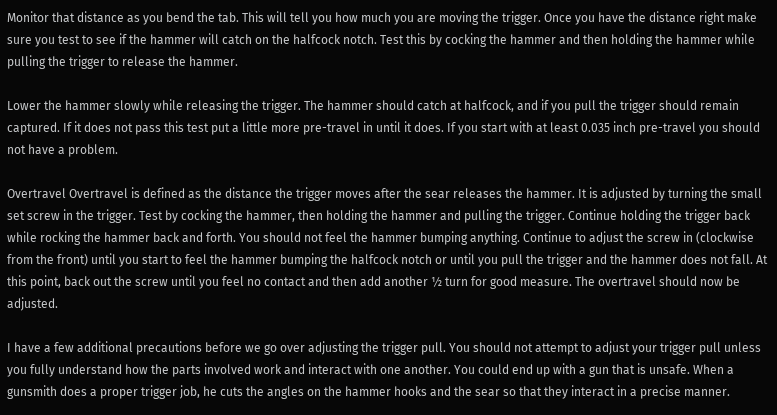Monitor that distance as you bend the tab. This will tell you how much you are moving the trigger. Once you have the distance right make sure you test to see if the hammer will catch on the halfcock notch. Test this by cocking the hammer and then holding the hammer while pulling the trigger to release the hammer.

Lower the hammer slowly while releasing the trigger. The hammer should catch at halfcock, and if you pull the trigger should remain captured. If it does not pass this test put a little more pre-travel in until it does. If you start with at least 0.035 inch pre-travel you should not have a problem.

Overtravel Overtravel is defined as the distance the trigger moves after the sear releases the hammer. It is adjusted by turning the small set screw in the trigger. Test by cocking the hammer, then holding the hammer and pulling the trigger. Continue holding the trigger back while rocking the hammer back and forth. You should not feel the hammer bumping anything. Continue to adjust the screw in (clockwise from the front) until you start to feel the hammer bumping the halfcock notch or until you pull the trigger and the hammer does not fall. At this point, back out the screw until you feel no contact and then add another ½ turn for good measure. The overtravel should now be adjusted.

I have a few additional precautions before we go over adjusting the trigger pull. You should not attempt to adjust your trigger pull unless you fully understand how the parts involved work and interact with one another. You could end up with a gun that is unsafe. When a gunsmith does a proper trigger job, he cuts the angles on the hammer hooks and the sear so that they interact in a precise manner.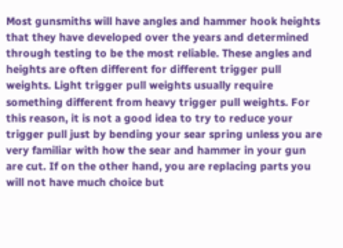Most gunsmiths will have angles and hammer hook heights that they have developed over the years and determined through testing to be the most reliable. These angles and heights are often different for different trigger pull weights. Light trigger pull weights usually require something different from heavy trigger pull weights. For this reason, it is not a good idea to try to reduce your trigger pull just by bending your sear spring unless you are very familiar with how the sear and hammer in your gun are cut. If on the other hand, you are replacing parts you will not have much choice but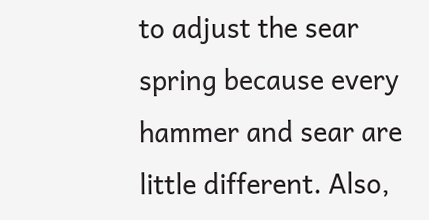to adjust the sear spring because every hammer and sear are little different. Also,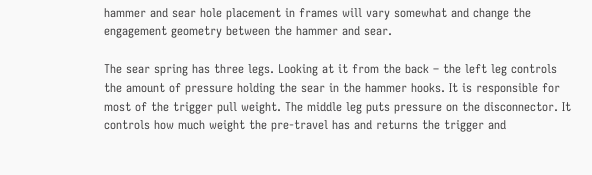hammer and sear hole placement in frames will vary somewhat and change the engagement geometry between the hammer and sear.

The sear spring has three legs. Looking at it from the back – the left leg controls the amount of pressure holding the sear in the hammer hooks. It is responsible for most of the trigger pull weight. The middle leg puts pressure on the disconnector. It controls how much weight the pre-travel has and returns the trigger and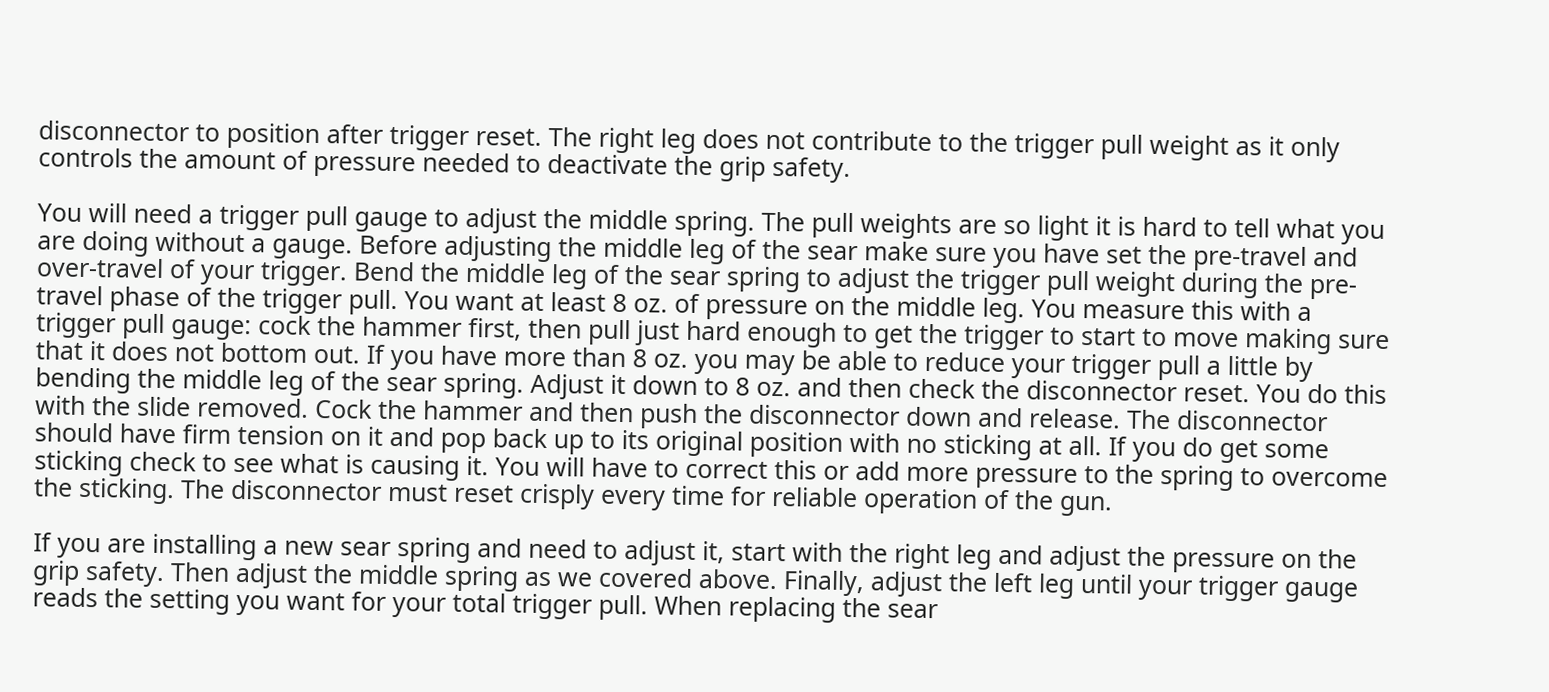disconnector to position after trigger reset. The right leg does not contribute to the trigger pull weight as it only controls the amount of pressure needed to deactivate the grip safety.

You will need a trigger pull gauge to adjust the middle spring. The pull weights are so light it is hard to tell what you are doing without a gauge. Before adjusting the middle leg of the sear make sure you have set the pre-travel and over-travel of your trigger. Bend the middle leg of the sear spring to adjust the trigger pull weight during the pre-travel phase of the trigger pull. You want at least 8 oz. of pressure on the middle leg. You measure this with a trigger pull gauge: cock the hammer first, then pull just hard enough to get the trigger to start to move making sure that it does not bottom out. If you have more than 8 oz. you may be able to reduce your trigger pull a little by bending the middle leg of the sear spring. Adjust it down to 8 oz. and then check the disconnector reset. You do this with the slide removed. Cock the hammer and then push the disconnector down and release. The disconnector should have firm tension on it and pop back up to its original position with no sticking at all. If you do get some sticking check to see what is causing it. You will have to correct this or add more pressure to the spring to overcome the sticking. The disconnector must reset crisply every time for reliable operation of the gun.

If you are installing a new sear spring and need to adjust it, start with the right leg and adjust the pressure on the grip safety. Then adjust the middle spring as we covered above. Finally, adjust the left leg until your trigger gauge reads the setting you want for your total trigger pull. When replacing the sear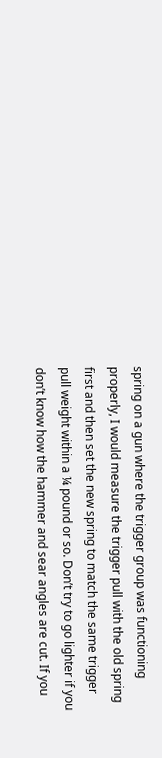spring on a gun where the trigger group was functioning properly, I would measure the trigger pull with the old spring first and then set the new spring to match the same trigger pull weight within a ¼ pound or so. Don’t try to go lighter if you don’t know how the hammer and sear angles are cut. If you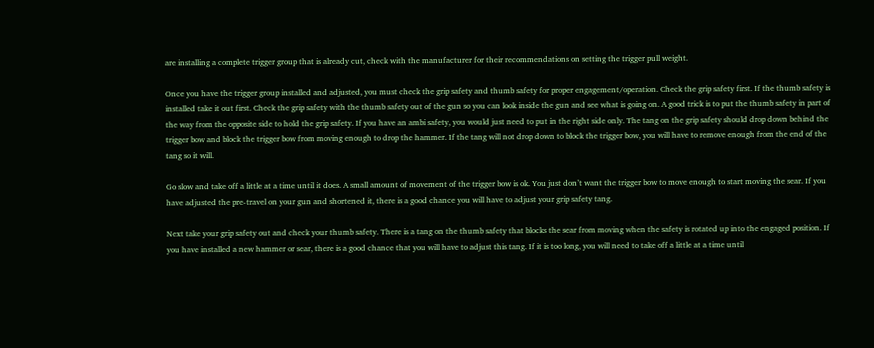are installing a complete trigger group that is already cut, check with the manufacturer for their recommendations on setting the trigger pull weight.

Once you have the trigger group installed and adjusted, you must check the grip safety and thumb safety for proper engagement/operation. Check the grip safety first. If the thumb safety is installed take it out first. Check the grip safety with the thumb safety out of the gun so you can look inside the gun and see what is going on. A good trick is to put the thumb safety in part of the way from the opposite side to hold the grip safety. If you have an ambi safety, you would just need to put in the right side only. The tang on the grip safety should drop down behind the trigger bow and block the trigger bow from moving enough to drop the hammer. If the tang will not drop down to block the trigger bow, you will have to remove enough from the end of the tang so it will.

Go slow and take off a little at a time until it does. A small amount of movement of the trigger bow is ok. You just don’t want the trigger bow to move enough to start moving the sear. If you have adjusted the pre-travel on your gun and shortened it, there is a good chance you will have to adjust your grip safety tang.

Next take your grip safety out and check your thumb safety. There is a tang on the thumb safety that blocks the sear from moving when the safety is rotated up into the engaged position. If you have installed a new hammer or sear, there is a good chance that you will have to adjust this tang. If it is too long, you will need to take off a little at a time until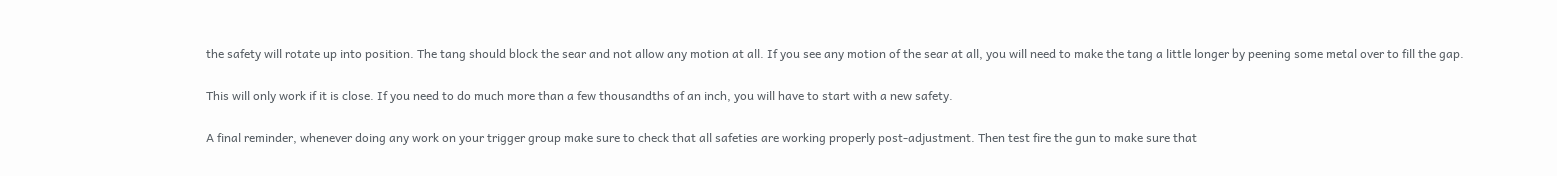the safety will rotate up into position. The tang should block the sear and not allow any motion at all. If you see any motion of the sear at all, you will need to make the tang a little longer by peening some metal over to fill the gap.

This will only work if it is close. If you need to do much more than a few thousandths of an inch, you will have to start with a new safety.

A final reminder, whenever doing any work on your trigger group make sure to check that all safeties are working properly post-adjustment. Then test fire the gun to make sure that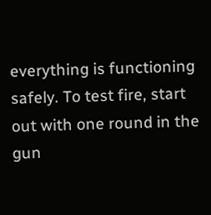everything is functioning safely. To test fire, start out with one round in the gun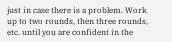just in case there is a problem. Work up to two rounds, then three rounds, etc. until you are confident in the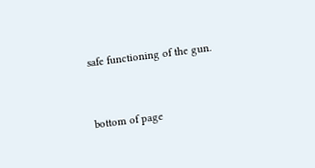safe functioning of the gun.


bottom of page